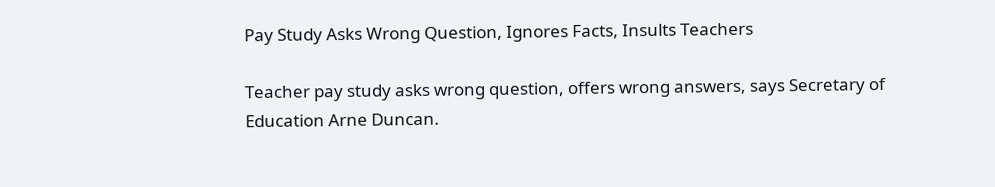Pay Study Asks Wrong Question, Ignores Facts, Insults Teachers

Teacher pay study asks wrong question, offers wrong answers, says Secretary of Education Arne Duncan.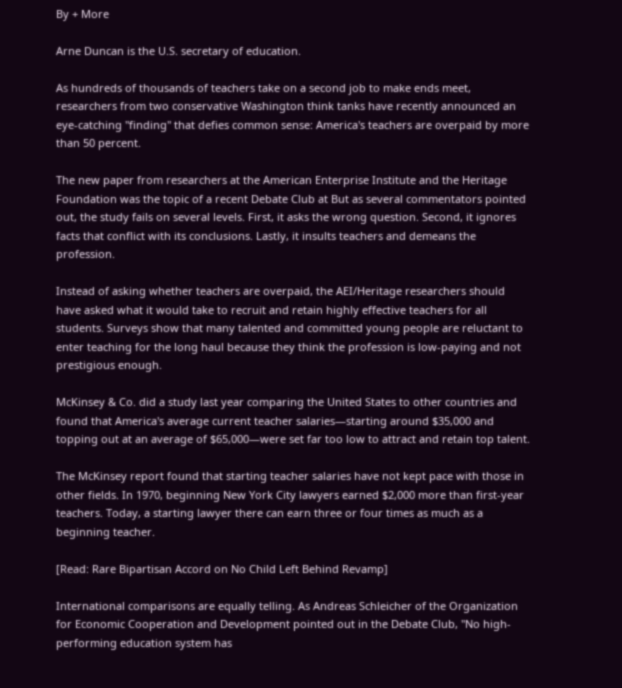By + More

Arne Duncan is the U.S. secretary of education.

As hundreds of thousands of teachers take on a second job to make ends meet, researchers from two conservative Washington think tanks have recently announced an eye-catching "finding" that defies common sense: America's teachers are overpaid by more than 50 percent.

The new paper from researchers at the American Enterprise Institute and the Heritage Foundation was the topic of a recent Debate Club at But as several commentators pointed out, the study fails on several levels. First, it asks the wrong question. Second, it ignores facts that conflict with its conclusions. Lastly, it insults teachers and demeans the profession.

Instead of asking whether teachers are overpaid, the AEI/Heritage researchers should have asked what it would take to recruit and retain highly effective teachers for all students. Surveys show that many talented and committed young people are reluctant to enter teaching for the long haul because they think the profession is low-paying and not prestigious enough.

McKinsey & Co. did a study last year comparing the United States to other countries and found that America's average current teacher salaries—starting around $35,000 and topping out at an average of $65,000—were set far too low to attract and retain top talent.

The McKinsey report found that starting teacher salaries have not kept pace with those in other fields. In 1970, beginning New York City lawyers earned $2,000 more than first-year teachers. Today, a starting lawyer there can earn three or four times as much as a beginning teacher.

[Read: Rare Bipartisan Accord on No Child Left Behind Revamp]

International comparisons are equally telling. As Andreas Schleicher of the Organization for Economic Cooperation and Development pointed out in the Debate Club, "No high-performing education system has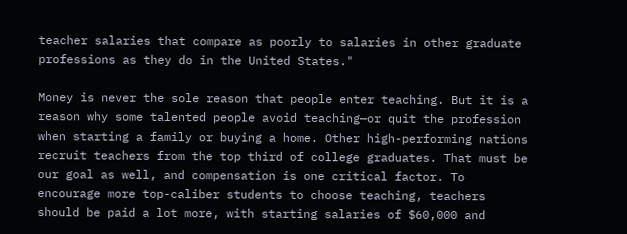teacher salaries that compare as poorly to salaries in other graduate professions as they do in the United States."

Money is never the sole reason that people enter teaching. But it is a reason why some talented people avoid teaching—or quit the profession when starting a family or buying a home. Other high-performing nations recruit teachers from the top third of college graduates. That must be our goal as well, and compensation is one critical factor. To encourage more top-caliber students to choose teaching, teachers should be paid a lot more, with starting salaries of $60,000 and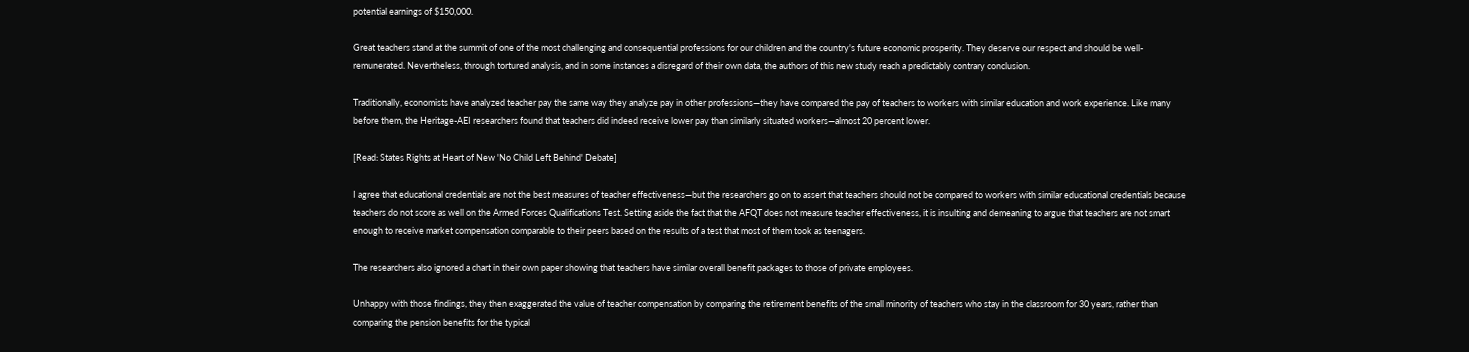potential earnings of $150,000.

Great teachers stand at the summit of one of the most challenging and consequential professions for our children and the country's future economic prosperity. They deserve our respect and should be well-remunerated. Nevertheless, through tortured analysis, and in some instances a disregard of their own data, the authors of this new study reach a predictably contrary conclusion.

Traditionally, economists have analyzed teacher pay the same way they analyze pay in other professions—they have compared the pay of teachers to workers with similar education and work experience. Like many before them, the Heritage-AEI researchers found that teachers did indeed receive lower pay than similarly situated workers—almost 20 percent lower.

[Read: States Rights at Heart of New 'No Child Left Behind' Debate]

I agree that educational credentials are not the best measures of teacher effectiveness—but the researchers go on to assert that teachers should not be compared to workers with similar educational credentials because teachers do not score as well on the Armed Forces Qualifications Test. Setting aside the fact that the AFQT does not measure teacher effectiveness, it is insulting and demeaning to argue that teachers are not smart enough to receive market compensation comparable to their peers based on the results of a test that most of them took as teenagers.

The researchers also ignored a chart in their own paper showing that teachers have similar overall benefit packages to those of private employees.

Unhappy with those findings, they then exaggerated the value of teacher compensation by comparing the retirement benefits of the small minority of teachers who stay in the classroom for 30 years, rather than comparing the pension benefits for the typical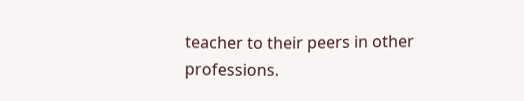teacher to their peers in other professions.